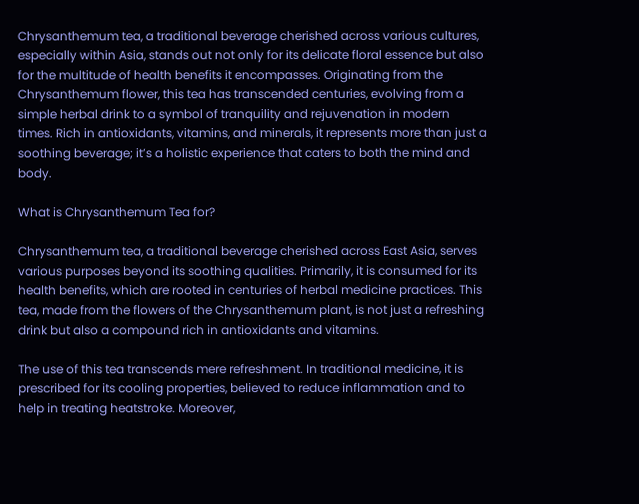Chrysanthemum tea, a traditional beverage cherished across various cultures, especially within Asia, stands out not only for its delicate floral essence but also for the multitude of health benefits it encompasses. Originating from the Chrysanthemum flower, this tea has transcended centuries, evolving from a simple herbal drink to a symbol of tranquility and rejuvenation in modern times. Rich in antioxidants, vitamins, and minerals, it represents more than just a soothing beverage; it’s a holistic experience that caters to both the mind and body.

What is Chrysanthemum Tea for?

Chrysanthemum tea, a traditional beverage cherished across East Asia, serves various purposes beyond its soothing qualities. Primarily, it is consumed for its health benefits, which are rooted in centuries of herbal medicine practices. This tea, made from the flowers of the Chrysanthemum plant, is not just a refreshing drink but also a compound rich in antioxidants and vitamins.

The use of this tea transcends mere refreshment. In traditional medicine, it is prescribed for its cooling properties, believed to reduce inflammation and to help in treating heatstroke. Moreover,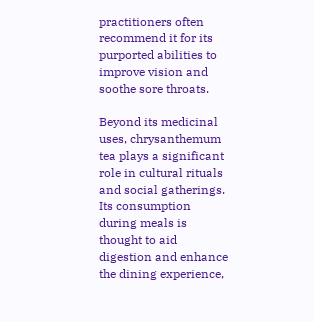practitioners often recommend it for its purported abilities to improve vision and soothe sore throats.

Beyond its medicinal uses, chrysanthemum tea plays a significant role in cultural rituals and social gatherings. Its consumption during meals is thought to aid digestion and enhance the dining experience,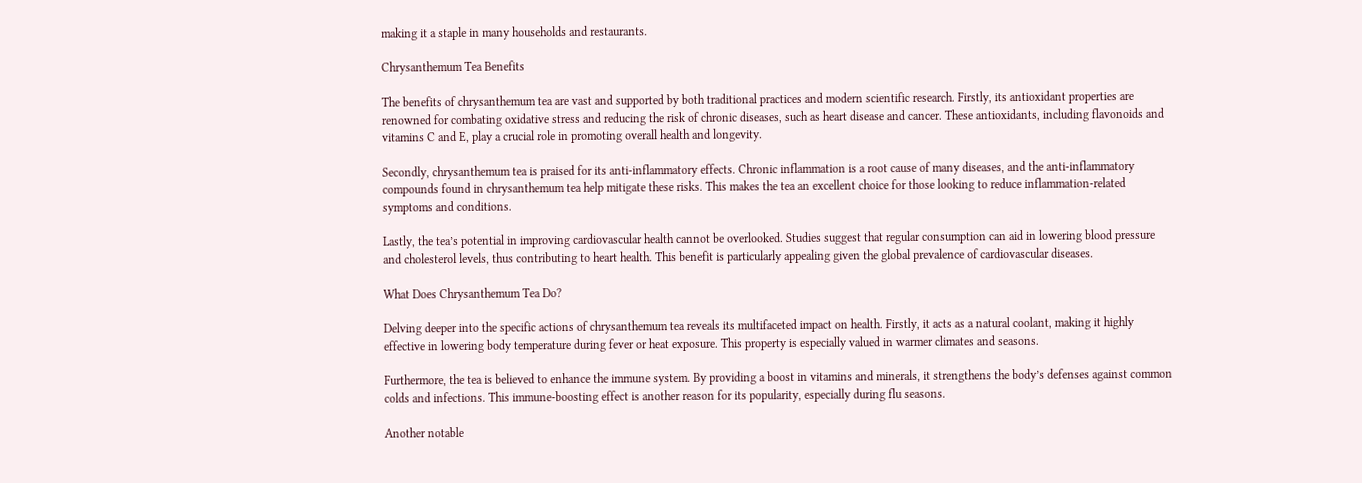making it a staple in many households and restaurants.

Chrysanthemum Tea Benefits

The benefits of chrysanthemum tea are vast and supported by both traditional practices and modern scientific research. Firstly, its antioxidant properties are renowned for combating oxidative stress and reducing the risk of chronic diseases, such as heart disease and cancer. These antioxidants, including flavonoids and vitamins C and E, play a crucial role in promoting overall health and longevity.

Secondly, chrysanthemum tea is praised for its anti-inflammatory effects. Chronic inflammation is a root cause of many diseases, and the anti-inflammatory compounds found in chrysanthemum tea help mitigate these risks. This makes the tea an excellent choice for those looking to reduce inflammation-related symptoms and conditions.

Lastly, the tea’s potential in improving cardiovascular health cannot be overlooked. Studies suggest that regular consumption can aid in lowering blood pressure and cholesterol levels, thus contributing to heart health. This benefit is particularly appealing given the global prevalence of cardiovascular diseases.

What Does Chrysanthemum Tea Do?

Delving deeper into the specific actions of chrysanthemum tea reveals its multifaceted impact on health. Firstly, it acts as a natural coolant, making it highly effective in lowering body temperature during fever or heat exposure. This property is especially valued in warmer climates and seasons.

Furthermore, the tea is believed to enhance the immune system. By providing a boost in vitamins and minerals, it strengthens the body’s defenses against common colds and infections. This immune-boosting effect is another reason for its popularity, especially during flu seasons.

Another notable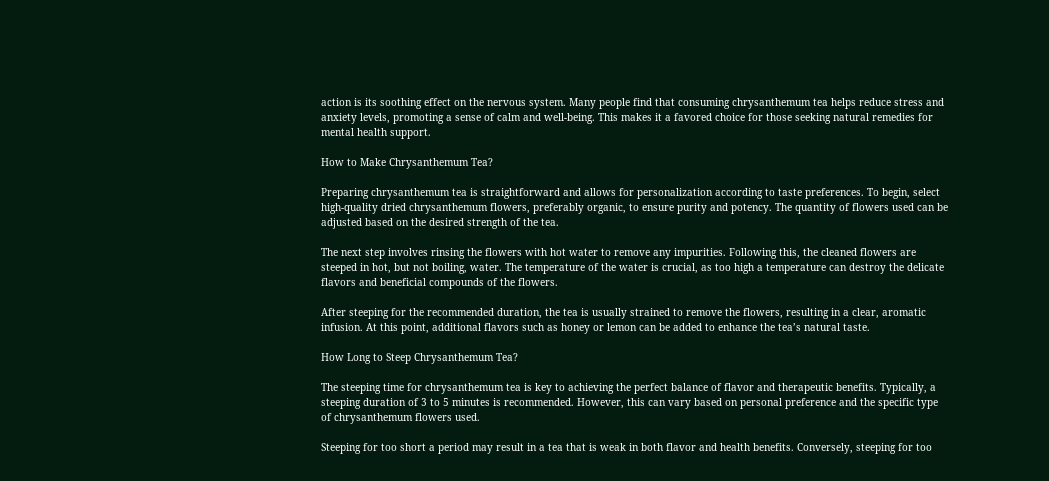action is its soothing effect on the nervous system. Many people find that consuming chrysanthemum tea helps reduce stress and anxiety levels, promoting a sense of calm and well-being. This makes it a favored choice for those seeking natural remedies for mental health support.

How to Make Chrysanthemum Tea?

Preparing chrysanthemum tea is straightforward and allows for personalization according to taste preferences. To begin, select high-quality dried chrysanthemum flowers, preferably organic, to ensure purity and potency. The quantity of flowers used can be adjusted based on the desired strength of the tea.

The next step involves rinsing the flowers with hot water to remove any impurities. Following this, the cleaned flowers are steeped in hot, but not boiling, water. The temperature of the water is crucial, as too high a temperature can destroy the delicate flavors and beneficial compounds of the flowers.

After steeping for the recommended duration, the tea is usually strained to remove the flowers, resulting in a clear, aromatic infusion. At this point, additional flavors such as honey or lemon can be added to enhance the tea’s natural taste.

How Long to Steep Chrysanthemum Tea?

The steeping time for chrysanthemum tea is key to achieving the perfect balance of flavor and therapeutic benefits. Typically, a steeping duration of 3 to 5 minutes is recommended. However, this can vary based on personal preference and the specific type of chrysanthemum flowers used.

Steeping for too short a period may result in a tea that is weak in both flavor and health benefits. Conversely, steeping for too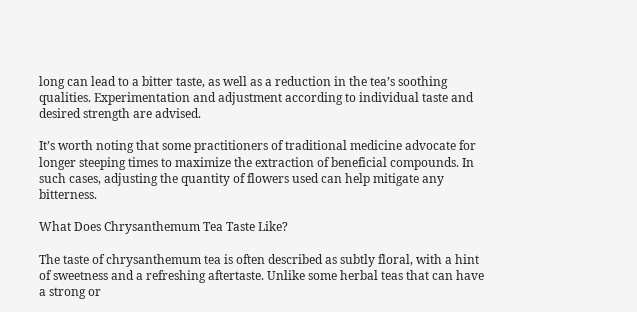long can lead to a bitter taste, as well as a reduction in the tea’s soothing qualities. Experimentation and adjustment according to individual taste and desired strength are advised.

It’s worth noting that some practitioners of traditional medicine advocate for longer steeping times to maximize the extraction of beneficial compounds. In such cases, adjusting the quantity of flowers used can help mitigate any bitterness.

What Does Chrysanthemum Tea Taste Like?

The taste of chrysanthemum tea is often described as subtly floral, with a hint of sweetness and a refreshing aftertaste. Unlike some herbal teas that can have a strong or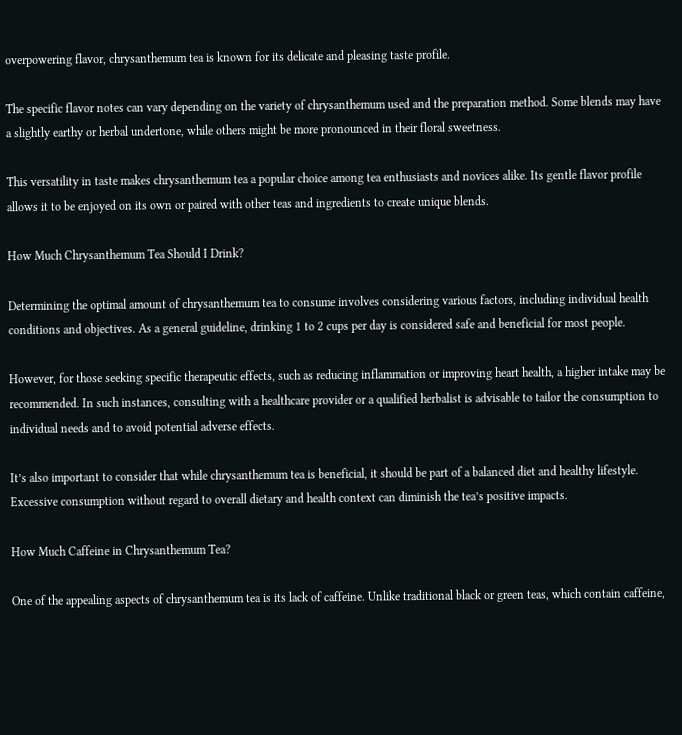overpowering flavor, chrysanthemum tea is known for its delicate and pleasing taste profile.

The specific flavor notes can vary depending on the variety of chrysanthemum used and the preparation method. Some blends may have a slightly earthy or herbal undertone, while others might be more pronounced in their floral sweetness.

This versatility in taste makes chrysanthemum tea a popular choice among tea enthusiasts and novices alike. Its gentle flavor profile allows it to be enjoyed on its own or paired with other teas and ingredients to create unique blends.

How Much Chrysanthemum Tea Should I Drink?

Determining the optimal amount of chrysanthemum tea to consume involves considering various factors, including individual health conditions and objectives. As a general guideline, drinking 1 to 2 cups per day is considered safe and beneficial for most people.

However, for those seeking specific therapeutic effects, such as reducing inflammation or improving heart health, a higher intake may be recommended. In such instances, consulting with a healthcare provider or a qualified herbalist is advisable to tailor the consumption to individual needs and to avoid potential adverse effects.

It’s also important to consider that while chrysanthemum tea is beneficial, it should be part of a balanced diet and healthy lifestyle. Excessive consumption without regard to overall dietary and health context can diminish the tea’s positive impacts.

How Much Caffeine in Chrysanthemum Tea?

One of the appealing aspects of chrysanthemum tea is its lack of caffeine. Unlike traditional black or green teas, which contain caffeine,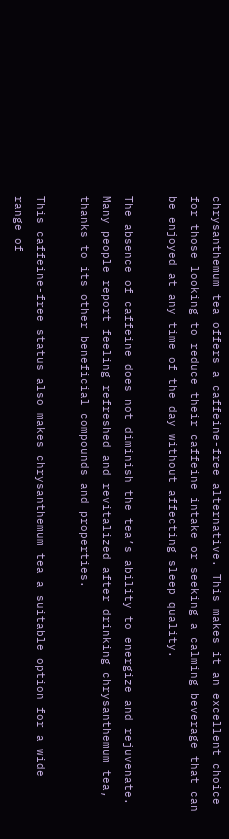chrysanthemum tea offers a caffeine-free alternative. This makes it an excellent choice for those looking to reduce their caffeine intake or seeking a calming beverage that can be enjoyed at any time of the day without affecting sleep quality.

The absence of caffeine does not diminish the tea’s ability to energize and rejuvenate. Many people report feeling refreshed and revitalized after drinking chrysanthemum tea, thanks to its other beneficial compounds and properties.

This caffeine-free status also makes chrysanthemum tea a suitable option for a wide range of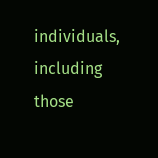individuals, including those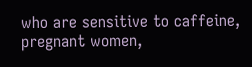who are sensitive to caffeine, pregnant women,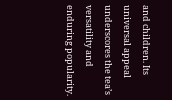and children. Its universal appeal underscores the tea’s versatility and enduring popularity.